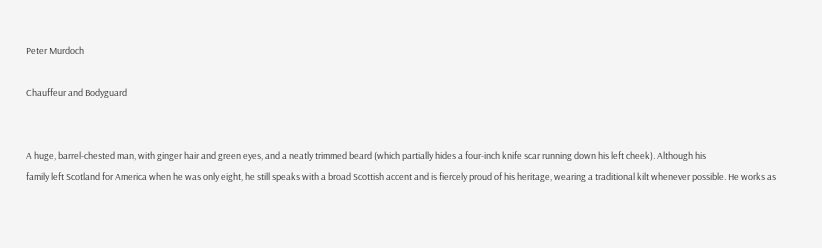Peter Murdoch

Chauffeur and Bodyguard


A huge, barrel-chested man, with ginger hair and green eyes, and a neatly trimmed beard (which partially hides a four-inch knife scar running down his left cheek). Although his
family left Scotland for America when he was only eight, he still speaks with a broad Scottish accent and is fiercely proud of his heritage, wearing a traditional kilt whenever possible. He works as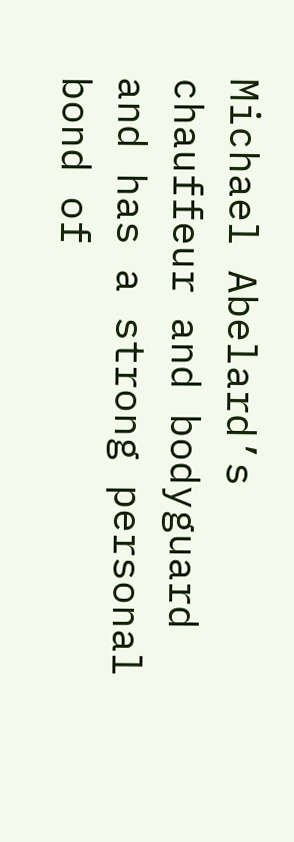Michael Abelard’s chauffeur and bodyguard and has a strong personal bond of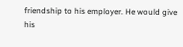friendship to his employer. He would give his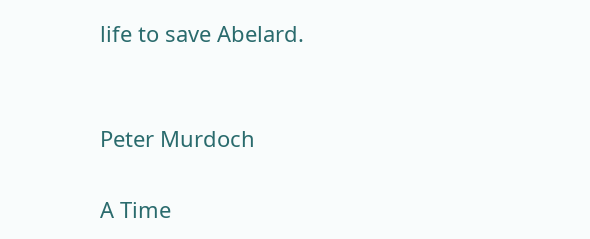life to save Abelard.


Peter Murdoch

A Time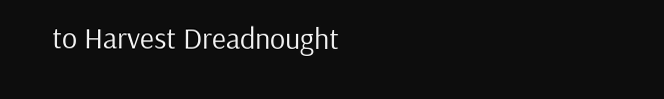to Harvest Dreadnought